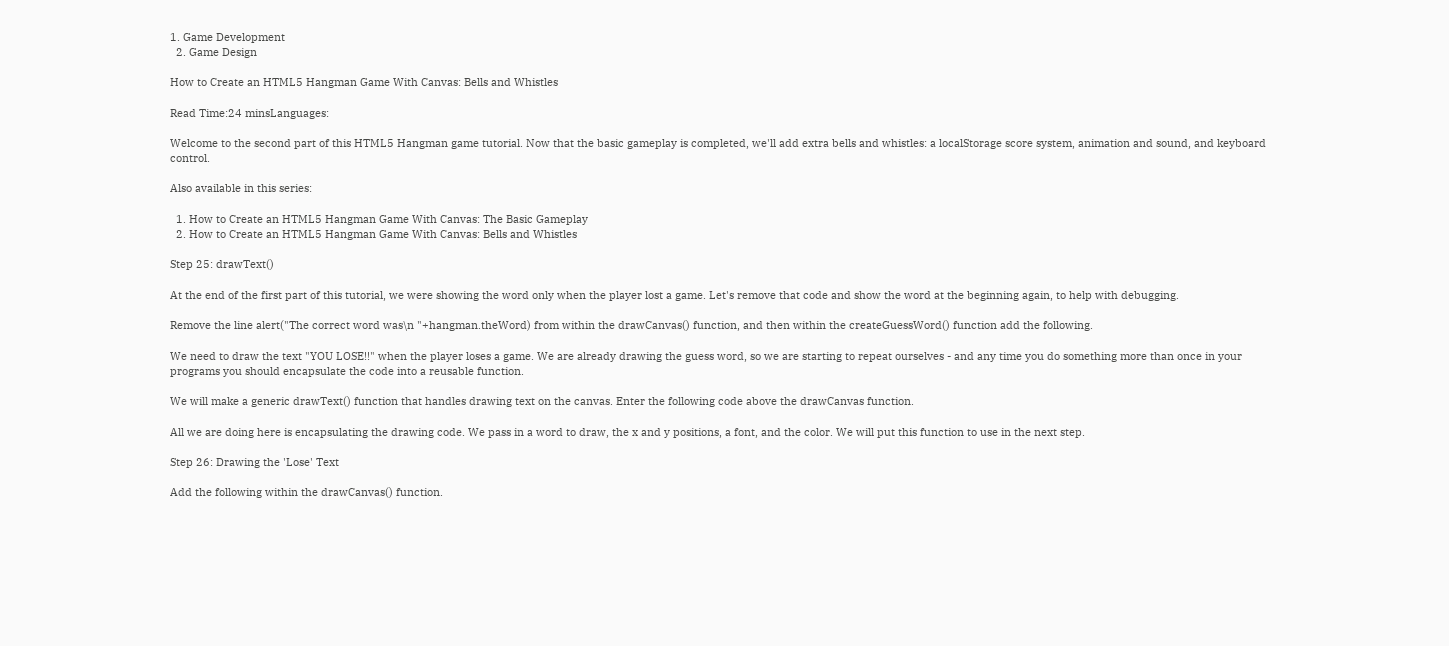1. Game Development
  2. Game Design

How to Create an HTML5 Hangman Game With Canvas: Bells and Whistles

Read Time:24 minsLanguages:

Welcome to the second part of this HTML5 Hangman game tutorial. Now that the basic gameplay is completed, we'll add extra bells and whistles: a localStorage score system, animation and sound, and keyboard control.

Also available in this series:

  1. How to Create an HTML5 Hangman Game With Canvas: The Basic Gameplay
  2. How to Create an HTML5 Hangman Game With Canvas: Bells and Whistles

Step 25: drawText()

At the end of the first part of this tutorial, we were showing the word only when the player lost a game. Let's remove that code and show the word at the beginning again, to help with debugging.

Remove the line alert("The correct word was\n "+hangman.theWord) from within the drawCanvas() function, and then within the createGuessWord() function add the following.

We need to draw the text "YOU LOSE!!" when the player loses a game. We are already drawing the guess word, so we are starting to repeat ourselves - and any time you do something more than once in your programs you should encapsulate the code into a reusable function.

We will make a generic drawText() function that handles drawing text on the canvas. Enter the following code above the drawCanvas function.

All we are doing here is encapsulating the drawing code. We pass in a word to draw, the x and y positions, a font, and the color. We will put this function to use in the next step.

Step 26: Drawing the 'Lose' Text

Add the following within the drawCanvas() function.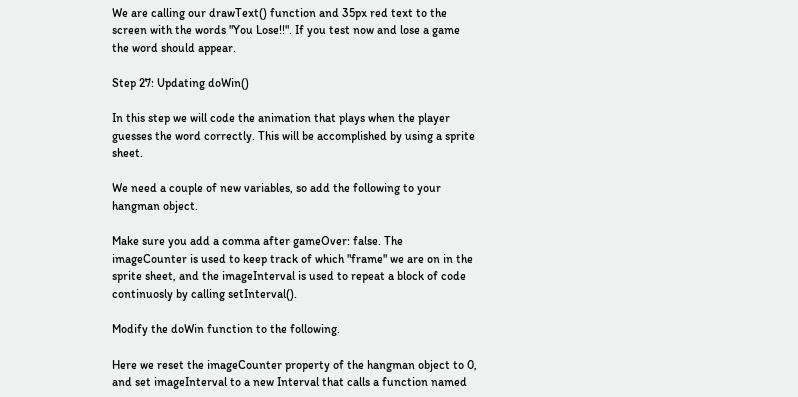We are calling our drawText() function and 35px red text to the screen with the words "You Lose!!". If you test now and lose a game the word should appear.

Step 27: Updating doWin()

In this step we will code the animation that plays when the player guesses the word correctly. This will be accomplished by using a sprite sheet.

We need a couple of new variables, so add the following to your hangman object.

Make sure you add a comma after gameOver: false. The imageCounter is used to keep track of which "frame" we are on in the sprite sheet, and the imageInterval is used to repeat a block of code continuosly by calling setInterval().

Modify the doWin function to the following.

Here we reset the imageCounter property of the hangman object to 0, and set imageInterval to a new Interval that calls a function named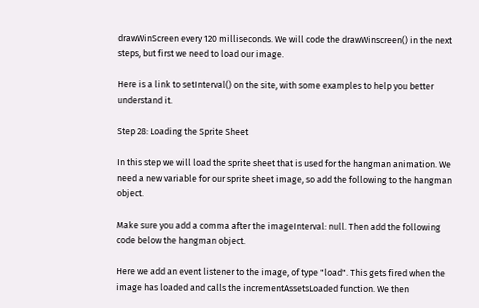drawWinScreen every 120 milliseconds. We will code the drawWinscreen() in the next steps, but first we need to load our image.

Here is a link to setInterval() on the site, with some examples to help you better understand it.

Step 28: Loading the Sprite Sheet

In this step we will load the sprite sheet that is used for the hangman animation. We need a new variable for our sprite sheet image, so add the following to the hangman object.

Make sure you add a comma after the imageInterval: null. Then add the following code below the hangman object.

Here we add an event listener to the image, of type "load". This gets fired when the image has loaded and calls the incrementAssetsLoaded function. We then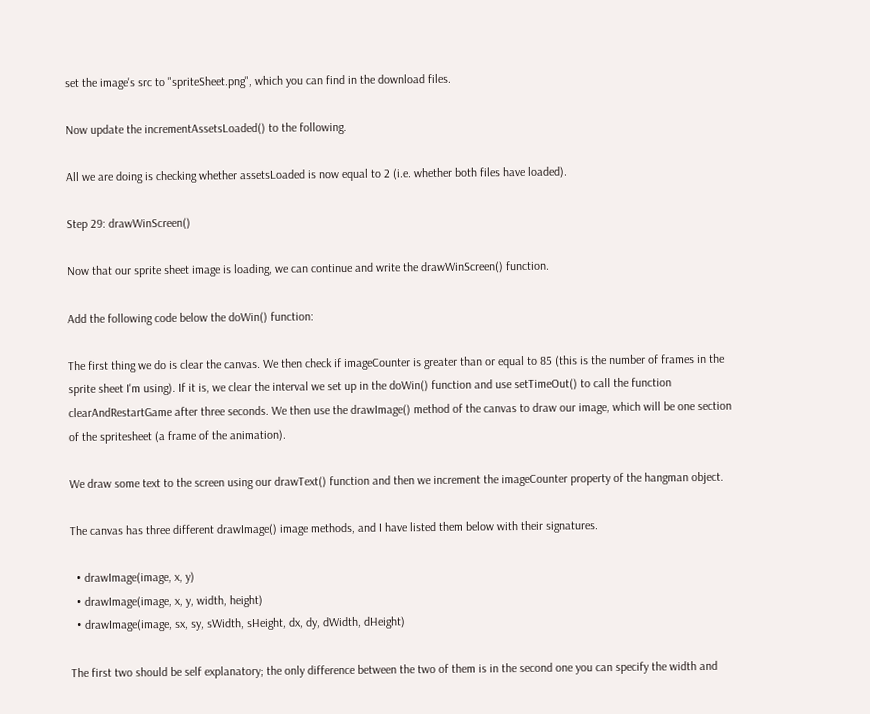set the image's src to "spriteSheet.png", which you can find in the download files.

Now update the incrementAssetsLoaded() to the following.

All we are doing is checking whether assetsLoaded is now equal to 2 (i.e. whether both files have loaded).

Step 29: drawWinScreen()

Now that our sprite sheet image is loading, we can continue and write the drawWinScreen() function.

Add the following code below the doWin() function:

The first thing we do is clear the canvas. We then check if imageCounter is greater than or equal to 85 (this is the number of frames in the sprite sheet I'm using). If it is, we clear the interval we set up in the doWin() function and use setTimeOut() to call the function clearAndRestartGame after three seconds. We then use the drawImage() method of the canvas to draw our image, which will be one section of the spritesheet (a frame of the animation).

We draw some text to the screen using our drawText() function and then we increment the imageCounter property of the hangman object.

The canvas has three different drawImage() image methods, and I have listed them below with their signatures.

  • drawImage(image, x, y)
  • drawImage(image, x, y, width, height)
  • drawImage(image, sx, sy, sWidth, sHeight, dx, dy, dWidth, dHeight)

The first two should be self explanatory; the only difference between the two of them is in the second one you can specify the width and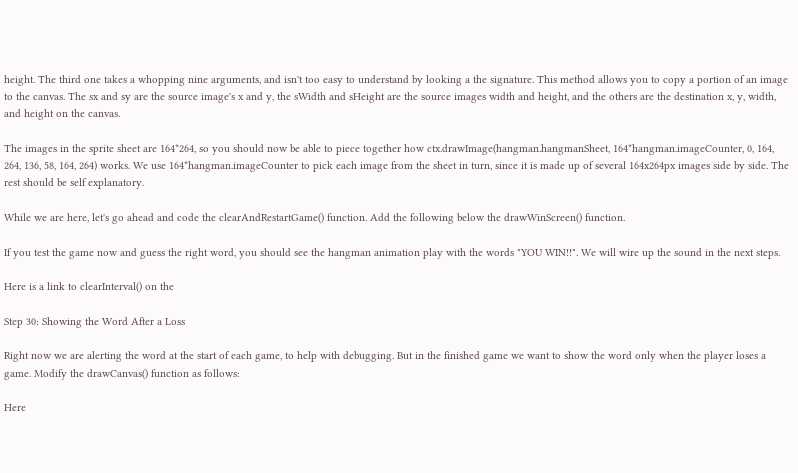height. The third one takes a whopping nine arguments, and isn't too easy to understand by looking a the signature. This method allows you to copy a portion of an image to the canvas. The sx and sy are the source image's x and y, the sWidth and sHeight are the source images width and height, and the others are the destination x, y, width, and height on the canvas.

The images in the sprite sheet are 164*264, so you should now be able to piece together how ctx.drawImage(hangman.hangmanSheet, 164*hangman.imageCounter, 0, 164, 264, 136, 58, 164, 264) works. We use 164*hangman.imageCounter to pick each image from the sheet in turn, since it is made up of several 164x264px images side by side. The rest should be self explanatory.

While we are here, let's go ahead and code the clearAndRestartGame() function. Add the following below the drawWinScreen() function.

If you test the game now and guess the right word, you should see the hangman animation play with the words "YOU WIN!!". We will wire up the sound in the next steps.

Here is a link to clearInterval() on the

Step 30: Showing the Word After a Loss

Right now we are alerting the word at the start of each game, to help with debugging. But in the finished game we want to show the word only when the player loses a game. Modify the drawCanvas() function as follows:

Here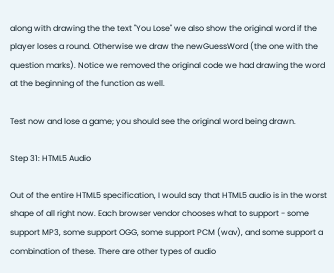along with drawing the the text "You Lose" we also show the original word if the player loses a round. Otherwise we draw the newGuessWord (the one with the question marks). Notice we removed the original code we had drawing the word at the beginning of the function as well.

Test now and lose a game; you should see the original word being drawn.

Step 31: HTML5 Audio

Out of the entire HTML5 specification, I would say that HTML5 audio is in the worst shape of all right now. Each browser vendor chooses what to support - some support MP3, some support OGG, some support PCM (wav), and some support a combination of these. There are other types of audio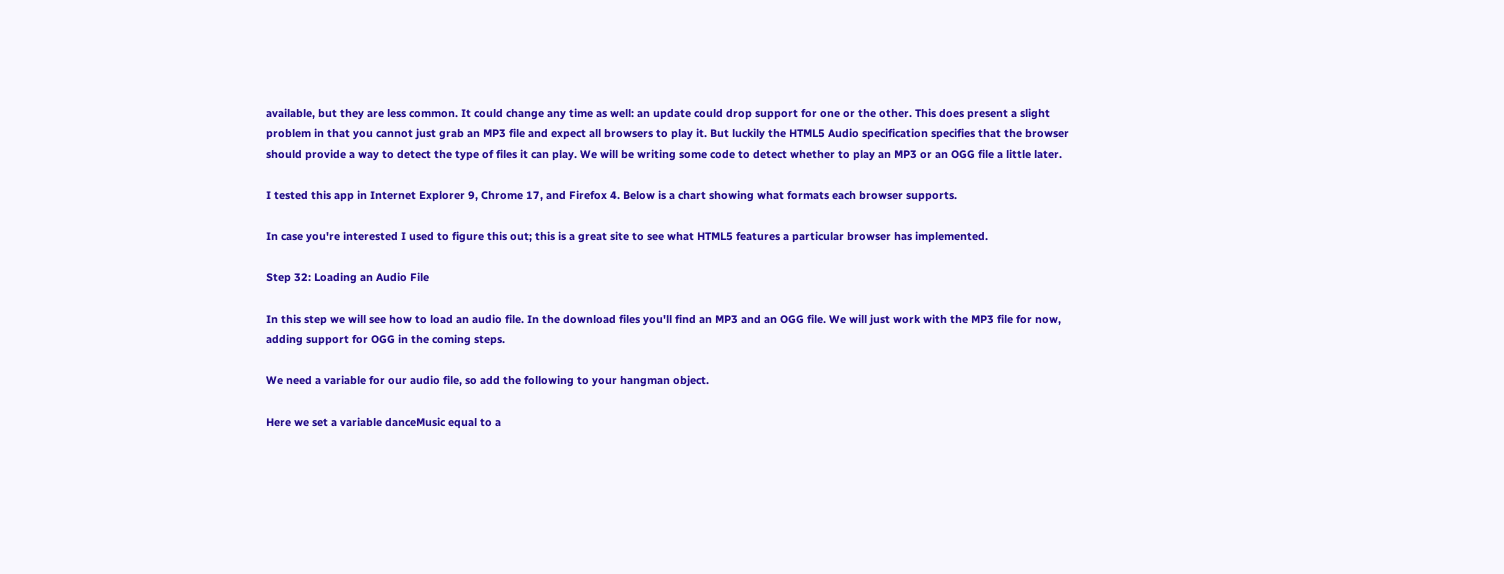available, but they are less common. It could change any time as well: an update could drop support for one or the other. This does present a slight problem in that you cannot just grab an MP3 file and expect all browsers to play it. But luckily the HTML5 Audio specification specifies that the browser should provide a way to detect the type of files it can play. We will be writing some code to detect whether to play an MP3 or an OGG file a little later.

I tested this app in Internet Explorer 9, Chrome 17, and Firefox 4. Below is a chart showing what formats each browser supports.

In case you're interested I used to figure this out; this is a great site to see what HTML5 features a particular browser has implemented.

Step 32: Loading an Audio File

In this step we will see how to load an audio file. In the download files you'll find an MP3 and an OGG file. We will just work with the MP3 file for now, adding support for OGG in the coming steps.

We need a variable for our audio file, so add the following to your hangman object.

Here we set a variable danceMusic equal to a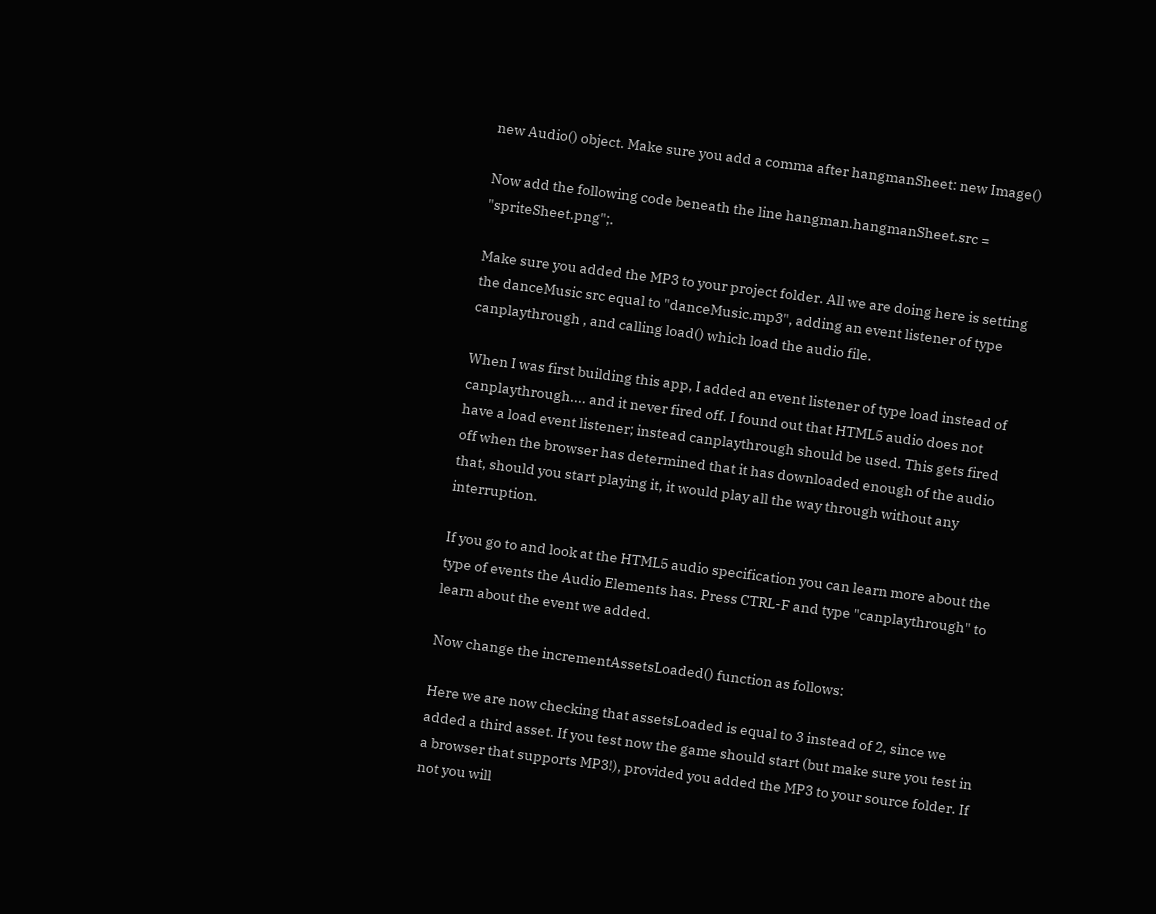new Audio() object. Make sure you add a comma after hangmanSheet: new Image()

Now add the following code beneath the line hangman.hangmanSheet.src = "spriteSheet.png";.

Make sure you added the MP3 to your project folder. All we are doing here is setting the danceMusic src equal to "danceMusic.mp3", adding an event listener of type canplaythrough , and calling load() which load the audio file.

When I was first building this app, I added an event listener of type load instead of canplaythrough.... and it never fired off. I found out that HTML5 audio does not have a load event listener; instead canplaythrough should be used. This gets fired off when the browser has determined that it has downloaded enough of the audio that, should you start playing it, it would play all the way through without any interruption.

If you go to and look at the HTML5 audio specification you can learn more about the type of events the Audio Elements has. Press CTRL-F and type "canplaythrough" to learn about the event we added.

Now change the incrementAssetsLoaded() function as follows:

Here we are now checking that assetsLoaded is equal to 3 instead of 2, since we added a third asset. If you test now the game should start (but make sure you test in a browser that supports MP3!), provided you added the MP3 to your source folder. If not you will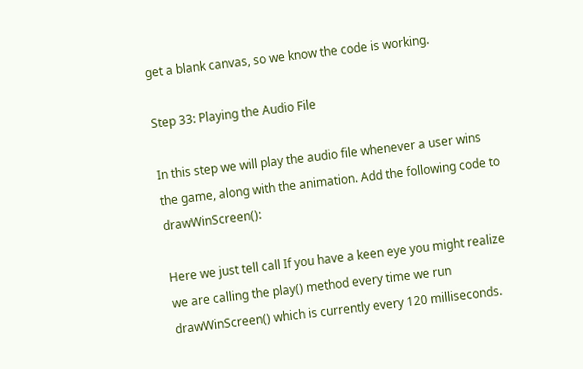get a blank canvas, so we know the code is working.

Step 33: Playing the Audio File

In this step we will play the audio file whenever a user wins the game, along with the animation. Add the following code to drawWinScreen():

Here we just tell call If you have a keen eye you might realize we are calling the play() method every time we run drawWinScreen() which is currently every 120 milliseconds.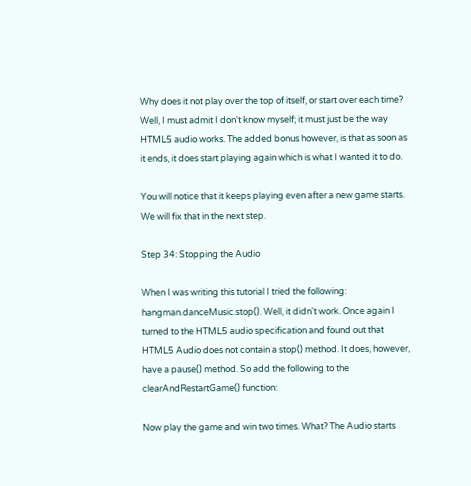Why does it not play over the top of itself, or start over each time? Well, I must admit I don't know myself; it must just be the way HTML5 audio works. The added bonus however, is that as soon as it ends, it does start playing again which is what I wanted it to do.

You will notice that it keeps playing even after a new game starts. We will fix that in the next step.

Step 34: Stopping the Audio

When I was writing this tutorial I tried the following: hangman.danceMusic.stop(). Well, it didn't work. Once again I turned to the HTML5 audio specification and found out that HTML5 Audio does not contain a stop() method. It does, however, have a pause() method. So add the following to the clearAndRestartGame() function:

Now play the game and win two times. What? The Audio starts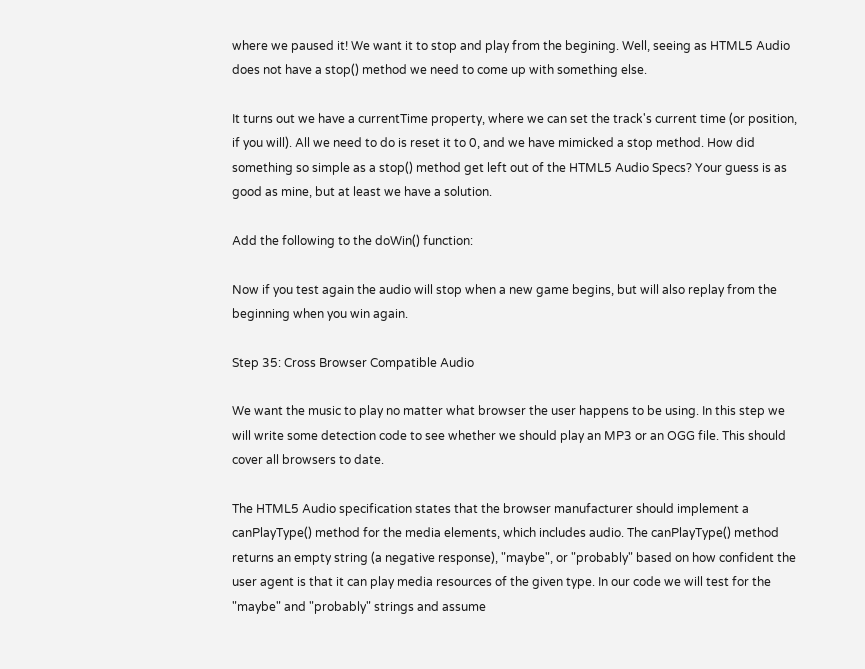where we paused it! We want it to stop and play from the begining. Well, seeing as HTML5 Audio does not have a stop() method we need to come up with something else.

It turns out we have a currentTime property, where we can set the track's current time (or position, if you will). All we need to do is reset it to 0, and we have mimicked a stop method. How did something so simple as a stop() method get left out of the HTML5 Audio Specs? Your guess is as good as mine, but at least we have a solution.

Add the following to the doWin() function:

Now if you test again the audio will stop when a new game begins, but will also replay from the beginning when you win again.

Step 35: Cross Browser Compatible Audio

We want the music to play no matter what browser the user happens to be using. In this step we will write some detection code to see whether we should play an MP3 or an OGG file. This should cover all browsers to date.

The HTML5 Audio specification states that the browser manufacturer should implement a canPlayType() method for the media elements, which includes audio. The canPlayType() method returns an empty string (a negative response), "maybe", or "probably" based on how confident the user agent is that it can play media resources of the given type. In our code we will test for the "maybe" and "probably" strings and assume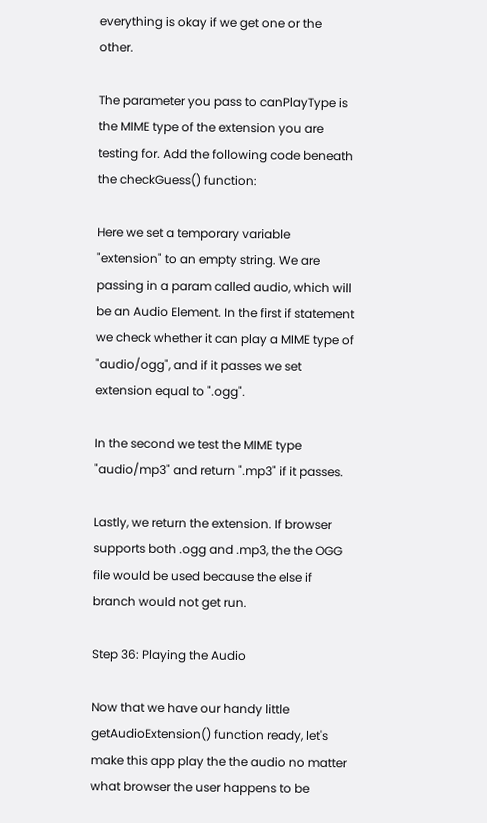everything is okay if we get one or the other.

The parameter you pass to canPlayType is the MIME type of the extension you are testing for. Add the following code beneath the checkGuess() function:

Here we set a temporary variable "extension" to an empty string. We are passing in a param called audio, which will be an Audio Element. In the first if statement we check whether it can play a MIME type of "audio/ogg", and if it passes we set extension equal to ".ogg".

In the second we test the MIME type "audio/mp3" and return ".mp3" if it passes.

Lastly, we return the extension. If browser supports both .ogg and .mp3, the the OGG file would be used because the else if branch would not get run.

Step 36: Playing the Audio

Now that we have our handy little getAudioExtension() function ready, let's make this app play the the audio no matter what browser the user happens to be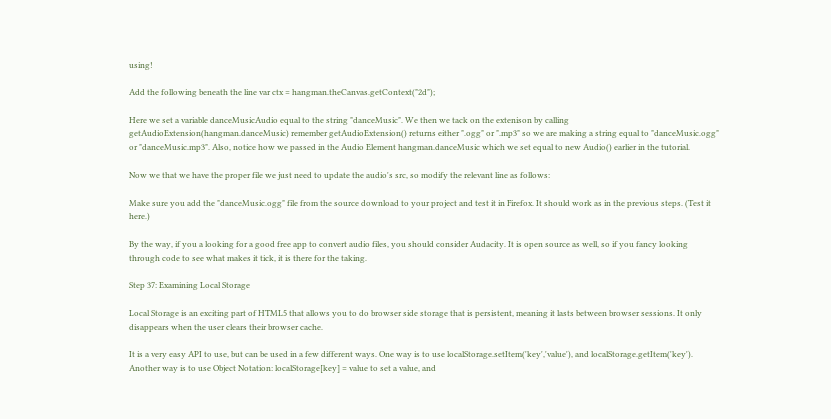using!

Add the following beneath the line var ctx = hangman.theCanvas.getContext("2d");

Here we set a variable danceMusicAudio equal to the string "danceMusic". We then we tack on the extenison by calling getAudioExtension(hangman.danceMusic) remember getAudioExtension() returns either ".ogg" or ".mp3" so we are making a string equal to "danceMusic.ogg" or "danceMusic.mp3". Also, notice how we passed in the Audio Element hangman.danceMusic which we set equal to new Audio() earlier in the tutorial.

Now we that we have the proper file we just need to update the audio's src, so modify the relevant line as follows:

Make sure you add the "danceMusic.ogg" file from the source download to your project and test it in Firefox. It should work as in the previous steps. (Test it here.)

By the way, if you a looking for a good free app to convert audio files, you should consider Audacity. It is open source as well, so if you fancy looking through code to see what makes it tick, it is there for the taking.

Step 37: Examining Local Storage

Local Storage is an exciting part of HTML5 that allows you to do browser side storage that is persistent, meaning it lasts between browser sessions. It only disappears when the user clears their browser cache.

It is a very easy API to use, but can be used in a few different ways. One way is to use localStorage.setItem('key','value'), and localStorage.getItem('key'). Another way is to use Object Notation: localStorage[key] = value to set a value, and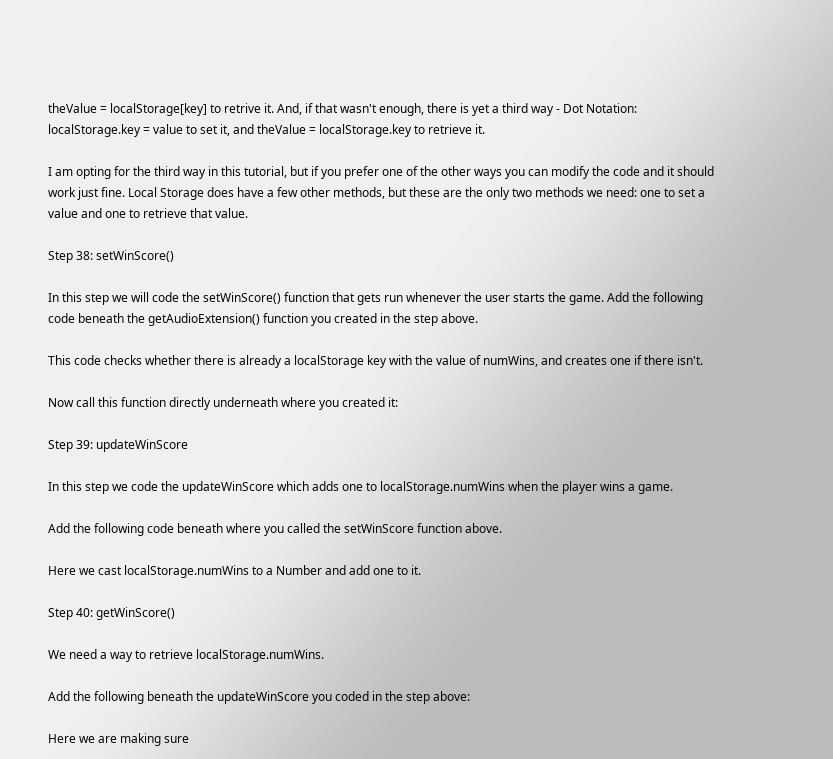theValue = localStorage[key] to retrive it. And, if that wasn't enough, there is yet a third way - Dot Notation: localStorage.key = value to set it, and theValue = localStorage.key to retrieve it.

I am opting for the third way in this tutorial, but if you prefer one of the other ways you can modify the code and it should work just fine. Local Storage does have a few other methods, but these are the only two methods we need: one to set a value and one to retrieve that value.

Step 38: setWinScore()

In this step we will code the setWinScore() function that gets run whenever the user starts the game. Add the following code beneath the getAudioExtension() function you created in the step above.

This code checks whether there is already a localStorage key with the value of numWins, and creates one if there isn't.

Now call this function directly underneath where you created it:

Step 39: updateWinScore

In this step we code the updateWinScore which adds one to localStorage.numWins when the player wins a game.

Add the following code beneath where you called the setWinScore function above.

Here we cast localStorage.numWins to a Number and add one to it.

Step 40: getWinScore()

We need a way to retrieve localStorage.numWins.

Add the following beneath the updateWinScore you coded in the step above:

Here we are making sure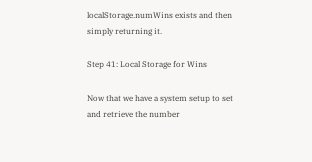localStorage.numWins exists and then simply returning it.

Step 41: Local Storage for Wins

Now that we have a system setup to set and retrieve the number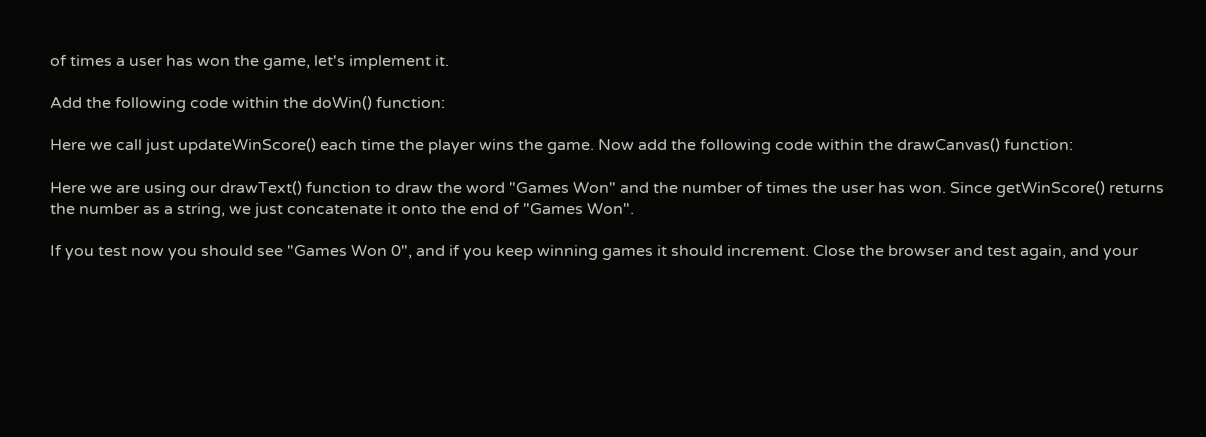of times a user has won the game, let's implement it.

Add the following code within the doWin() function:

Here we call just updateWinScore() each time the player wins the game. Now add the following code within the drawCanvas() function:

Here we are using our drawText() function to draw the word "Games Won" and the number of times the user has won. Since getWinScore() returns the number as a string, we just concatenate it onto the end of "Games Won".

If you test now you should see "Games Won 0", and if you keep winning games it should increment. Close the browser and test again, and your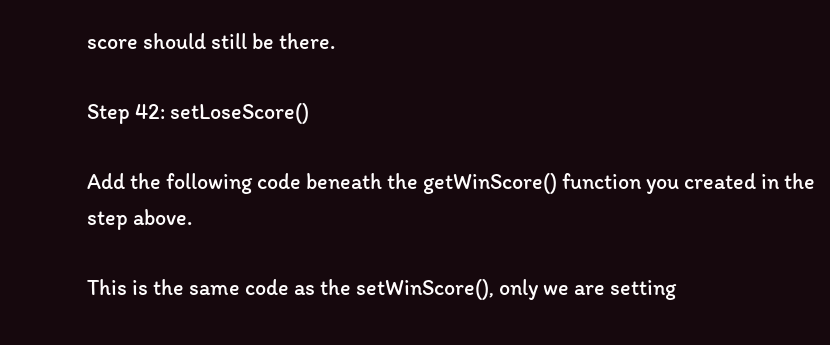score should still be there.

Step 42: setLoseScore()

Add the following code beneath the getWinScore() function you created in the step above.

This is the same code as the setWinScore(), only we are setting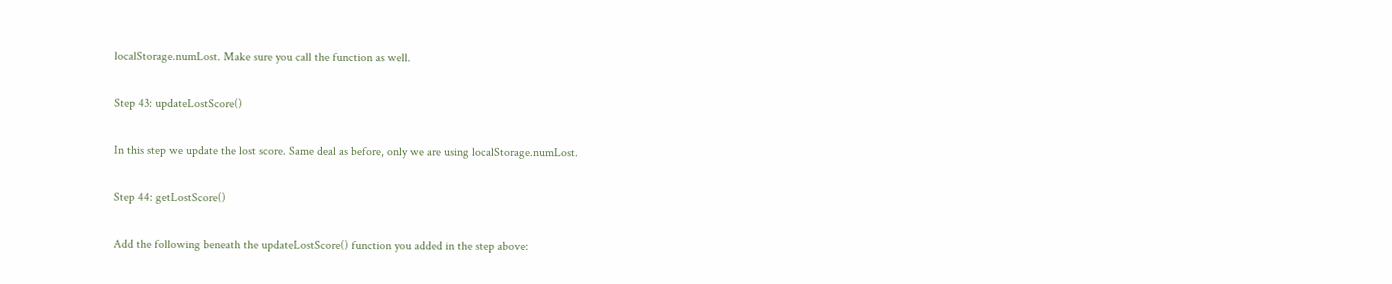localStorage.numLost. Make sure you call the function as well.

Step 43: updateLostScore()

In this step we update the lost score. Same deal as before, only we are using localStorage.numLost.

Step 44: getLostScore()

Add the following beneath the updateLostScore() function you added in the step above: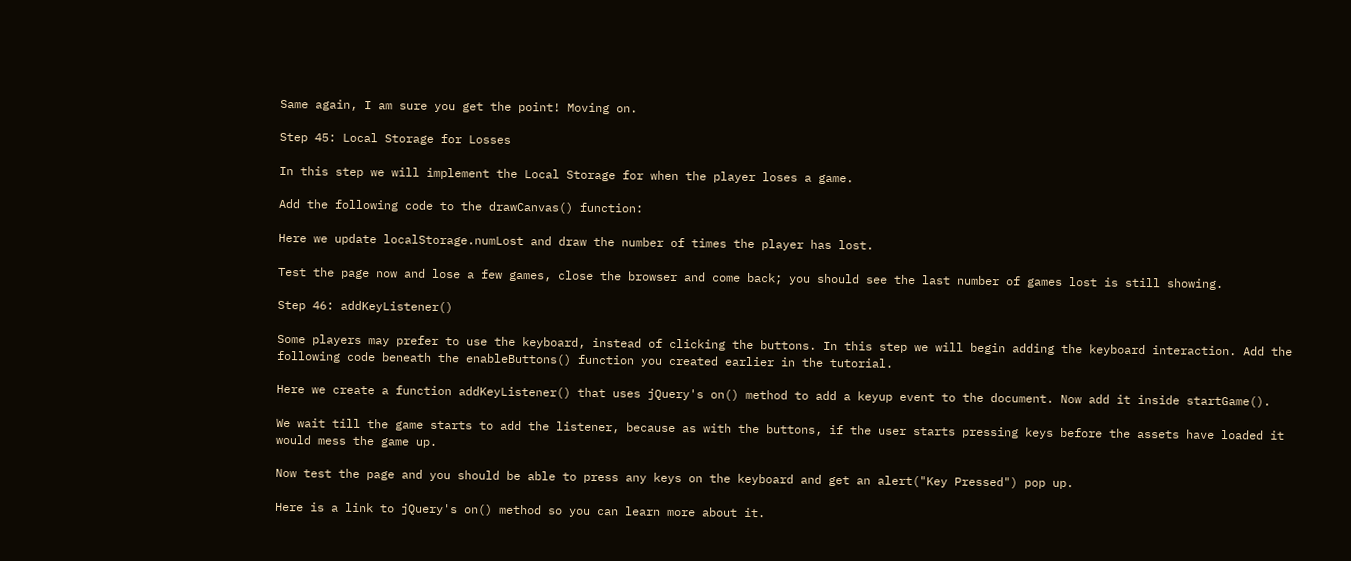Same again, I am sure you get the point! Moving on.

Step 45: Local Storage for Losses

In this step we will implement the Local Storage for when the player loses a game.

Add the following code to the drawCanvas() function:

Here we update localStorage.numLost and draw the number of times the player has lost.

Test the page now and lose a few games, close the browser and come back; you should see the last number of games lost is still showing.

Step 46: addKeyListener()

Some players may prefer to use the keyboard, instead of clicking the buttons. In this step we will begin adding the keyboard interaction. Add the following code beneath the enableButtons() function you created earlier in the tutorial.

Here we create a function addKeyListener() that uses jQuery's on() method to add a keyup event to the document. Now add it inside startGame().

We wait till the game starts to add the listener, because as with the buttons, if the user starts pressing keys before the assets have loaded it would mess the game up.

Now test the page and you should be able to press any keys on the keyboard and get an alert("Key Pressed") pop up.

Here is a link to jQuery's on() method so you can learn more about it.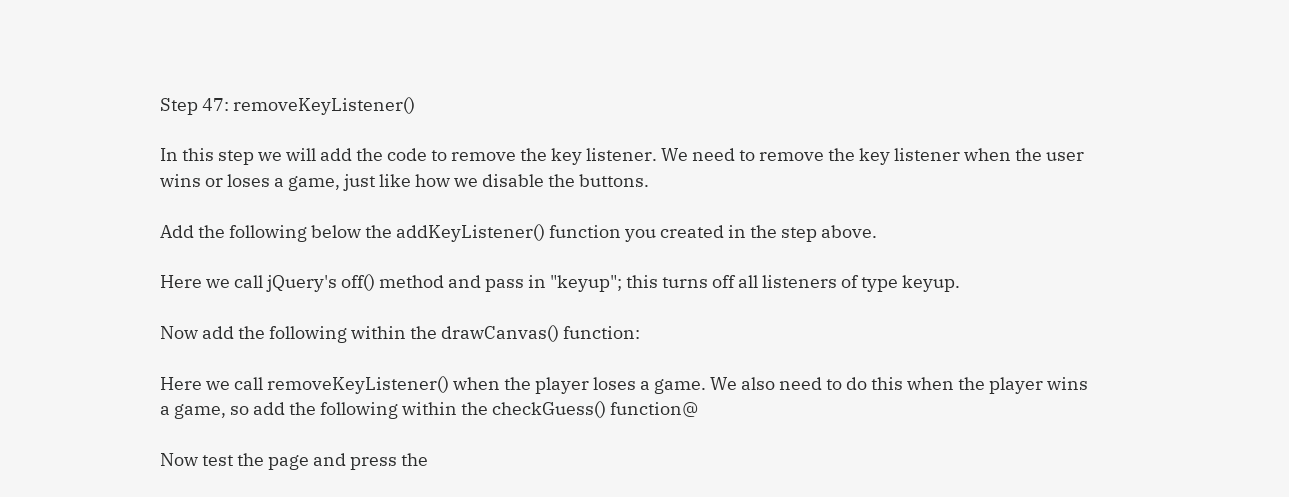Step 47: removeKeyListener()

In this step we will add the code to remove the key listener. We need to remove the key listener when the user wins or loses a game, just like how we disable the buttons.

Add the following below the addKeyListener() function you created in the step above.

Here we call jQuery's off() method and pass in "keyup"; this turns off all listeners of type keyup.

Now add the following within the drawCanvas() function:

Here we call removeKeyListener() when the player loses a game. We also need to do this when the player wins a game, so add the following within the checkGuess() function@

Now test the page and press the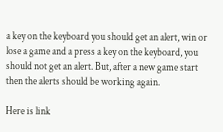a key on the keyboard you should get an alert, win or lose a game and a press a key on the keyboard, you should not get an alert. But, after a new game start then the alerts should be working again.

Here is link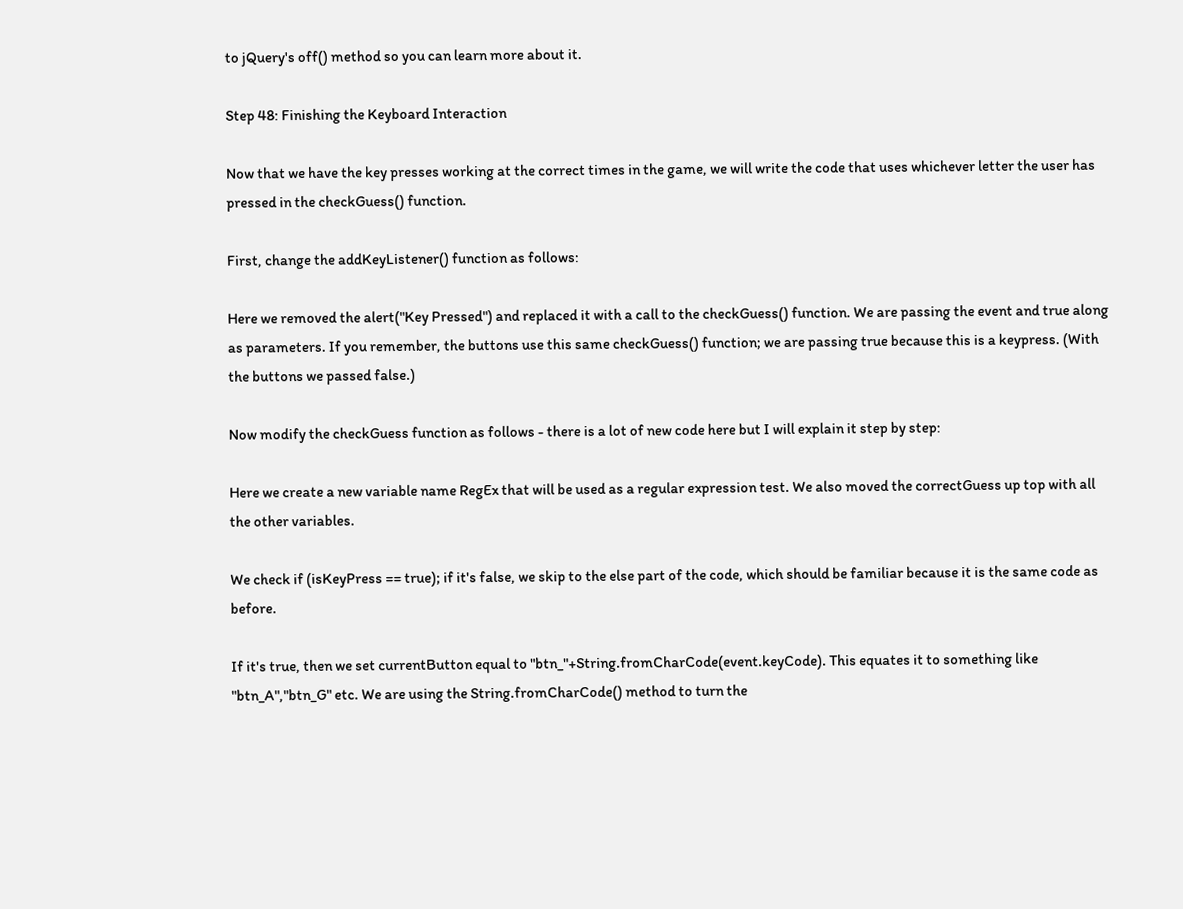to jQuery's off() method so you can learn more about it.

Step 48: Finishing the Keyboard Interaction

Now that we have the key presses working at the correct times in the game, we will write the code that uses whichever letter the user has pressed in the checkGuess() function.

First, change the addKeyListener() function as follows:

Here we removed the alert("Key Pressed") and replaced it with a call to the checkGuess() function. We are passing the event and true along as parameters. If you remember, the buttons use this same checkGuess() function; we are passing true because this is a keypress. (With the buttons we passed false.)

Now modify the checkGuess function as follows - there is a lot of new code here but I will explain it step by step:

Here we create a new variable name RegEx that will be used as a regular expression test. We also moved the correctGuess up top with all the other variables.

We check if (isKeyPress == true); if it's false, we skip to the else part of the code, which should be familiar because it is the same code as before.

If it's true, then we set currentButton equal to "btn_"+String.fromCharCode(event.keyCode). This equates it to something like "btn_A","btn_G" etc. We are using the String.fromCharCode() method to turn the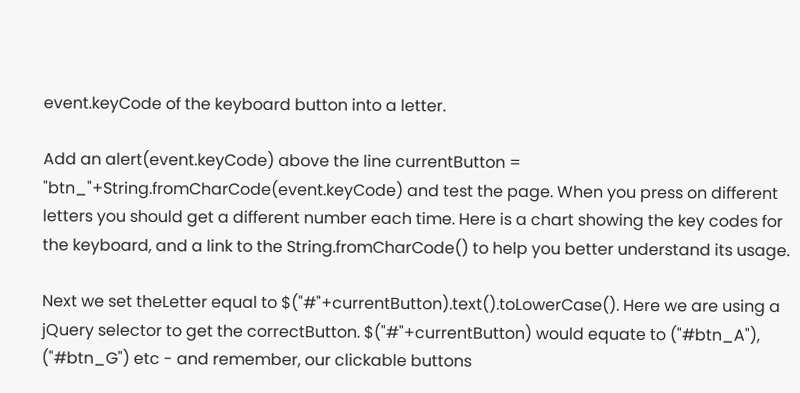event.keyCode of the keyboard button into a letter.

Add an alert(event.keyCode) above the line currentButton = "btn_"+String.fromCharCode(event.keyCode) and test the page. When you press on different letters you should get a different number each time. Here is a chart showing the key codes for the keyboard, and a link to the String.fromCharCode() to help you better understand its usage.

Next we set theLetter equal to $("#"+currentButton).text().toLowerCase(). Here we are using a jQuery selector to get the correctButton. $("#"+currentButton) would equate to ("#btn_A"), ("#btn_G") etc - and remember, our clickable buttons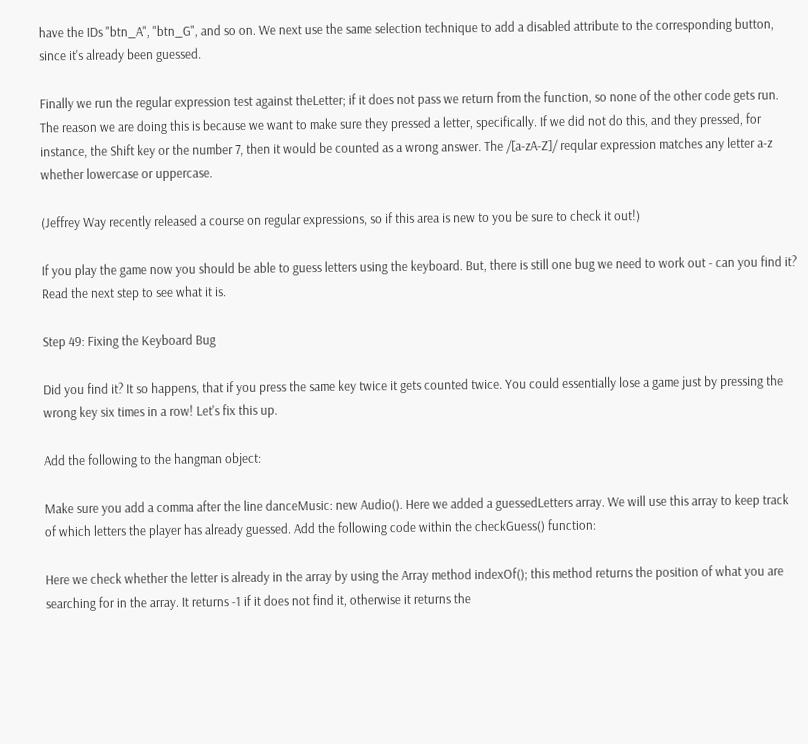have the IDs "btn_A", "btn_G", and so on. We next use the same selection technique to add a disabled attribute to the corresponding button, since it's already been guessed.

Finally we run the regular expression test against theLetter; if it does not pass we return from the function, so none of the other code gets run. The reason we are doing this is because we want to make sure they pressed a letter, specifically. If we did not do this, and they pressed, for instance, the Shift key or the number 7, then it would be counted as a wrong answer. The /[a-zA-Z]/ reqular expression matches any letter a-z whether lowercase or uppercase.

(Jeffrey Way recently released a course on regular expressions, so if this area is new to you be sure to check it out!)

If you play the game now you should be able to guess letters using the keyboard. But, there is still one bug we need to work out - can you find it? Read the next step to see what it is.

Step 49: Fixing the Keyboard Bug

Did you find it? It so happens, that if you press the same key twice it gets counted twice. You could essentially lose a game just by pressing the wrong key six times in a row! Let's fix this up.

Add the following to the hangman object:

Make sure you add a comma after the line danceMusic: new Audio(). Here we added a guessedLetters array. We will use this array to keep track of which letters the player has already guessed. Add the following code within the checkGuess() function:

Here we check whether the letter is already in the array by using the Array method indexOf(); this method returns the position of what you are searching for in the array. It returns -1 if it does not find it, otherwise it returns the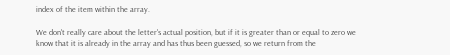index of the item within the array.

We don't really care about the letter's actual position, but if it is greater than or equal to zero we know that it is already in the array and has thus been guessed, so we return from the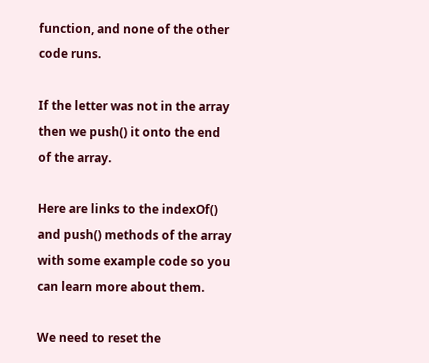function, and none of the other code runs.

If the letter was not in the array then we push() it onto the end of the array.

Here are links to the indexOf() and push() methods of the array with some example code so you can learn more about them.

We need to reset the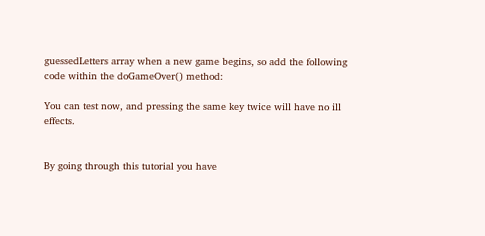guessedLetters array when a new game begins, so add the following code within the doGameOver() method:

You can test now, and pressing the same key twice will have no ill effects.


By going through this tutorial you have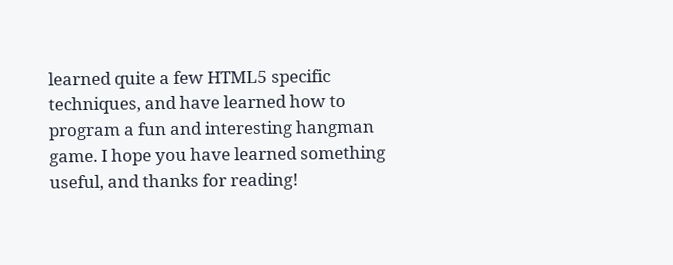learned quite a few HTML5 specific techniques, and have learned how to program a fun and interesting hangman game. I hope you have learned something useful, and thanks for reading!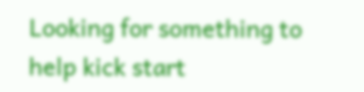Looking for something to help kick start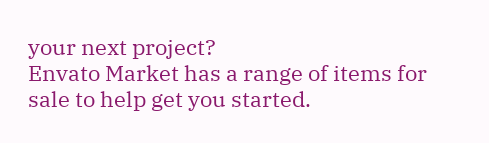your next project?
Envato Market has a range of items for sale to help get you started.